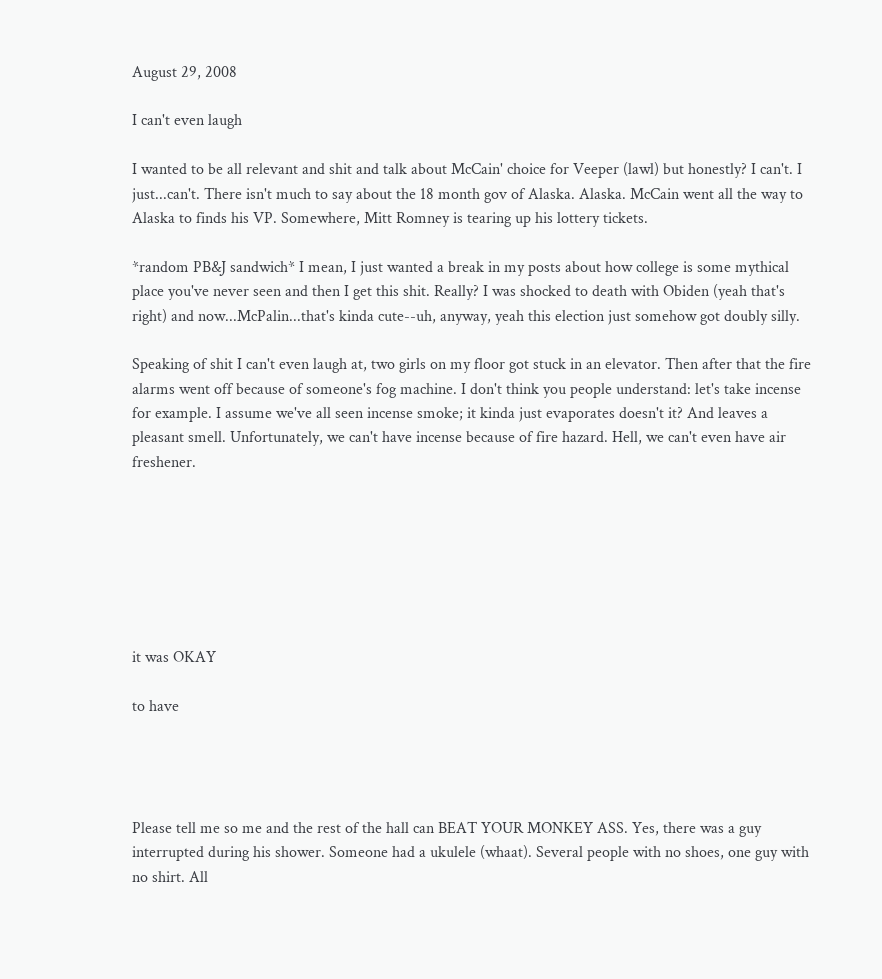August 29, 2008

I can't even laugh

I wanted to be all relevant and shit and talk about McCain' choice for Veeper (lawl) but honestly? I can't. I just...can't. There isn't much to say about the 18 month gov of Alaska. Alaska. McCain went all the way to Alaska to finds his VP. Somewhere, Mitt Romney is tearing up his lottery tickets.

*random PB&J sandwich* I mean, I just wanted a break in my posts about how college is some mythical place you've never seen and then I get this shit. Really? I was shocked to death with Obiden (yeah that's right) and now...McPalin...that's kinda cute--uh, anyway, yeah this election just somehow got doubly silly.

Speaking of shit I can't even laugh at, two girls on my floor got stuck in an elevator. Then after that the fire alarms went off because of someone's fog machine. I don't think you people understand: let's take incense for example. I assume we've all seen incense smoke; it kinda just evaporates doesn't it? And leaves a pleasant smell. Unfortunately, we can't have incense because of fire hazard. Hell, we can't even have air freshener.







it was OKAY

to have




Please tell me so me and the rest of the hall can BEAT YOUR MONKEY ASS. Yes, there was a guy interrupted during his shower. Someone had a ukulele (whaat). Several people with no shoes, one guy with no shirt. All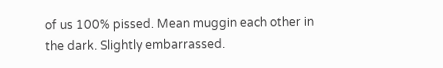of us 100% pissed. Mean muggin each other in the dark. Slightly embarrassed.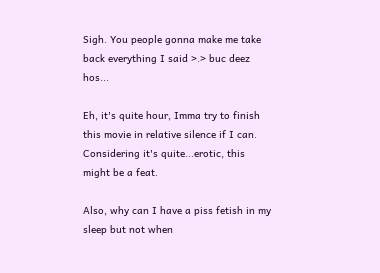Sigh. You people gonna make me take back everything I said >.> buc deez hos...

Eh, it's quite hour, Imma try to finish this movie in relative silence if I can. Considering it's quite...erotic, this might be a feat.

Also, why can I have a piss fetish in my sleep but not when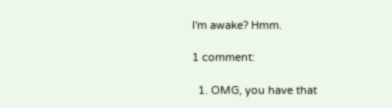I'm awake? Hmm.

1 comment:

  1. OMG, you have that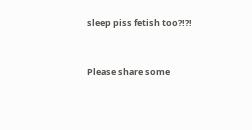sleep piss fetish too?!?!


Please share some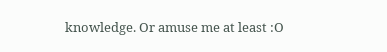knowledge. Or amuse me at least :O